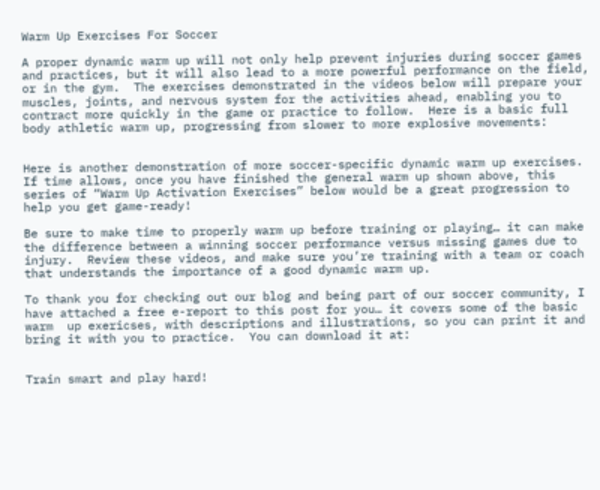Warm Up Exercises For Soccer

A proper dynamic warm up will not only help prevent injuries during soccer games and practices, but it will also lead to a more powerful performance on the field, or in the gym.  The exercises demonstrated in the videos below will prepare your muscles, joints, and nervous system for the activities ahead, enabling you to contract more quickly in the game or practice to follow.  Here is a basic full body athletic warm up, progressing from slower to more explosive movements:


Here is another demonstration of more soccer-specific dynamic warm up exercises.  If time allows, once you have finished the general warm up shown above, this series of “Warm Up Activation Exercises” below would be a great progression to help you get game-ready!

Be sure to make time to properly warm up before training or playing… it can make the difference between a winning soccer performance versus missing games due to injury.  Review these videos, and make sure you’re training with a team or coach that understands the importance of a good dynamic warm up.

To thank you for checking out our blog and being part of our soccer community, I have attached a free e-report to this post for you… it covers some of the basic warm  up exericses, with descriptions and illustrations, so you can print it and bring it with you to practice.  You can download it at:


Train smart and play hard!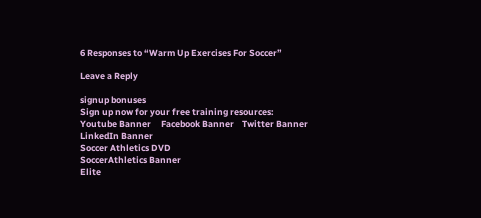6 Responses to “Warm Up Exercises For Soccer”

Leave a Reply

signup bonuses
Sign up now for your free training resources:
Youtube Banner     Facebook Banner    Twitter Banner    LinkedIn Banner
Soccer Athletics DVD
SoccerAthletics Banner
Elite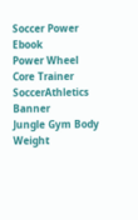Soccer Power Ebook
Power Wheel Core Trainer
SoccerAthletics Banner
Jungle Gym Body Weight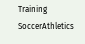Training
SoccerAthletics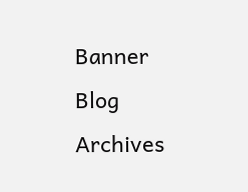Banner
Blog Archives